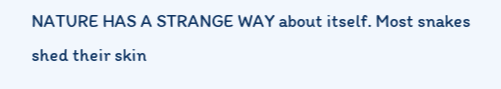NATURE HAS A STRANGE WAY about itself. Most snakes shed their skin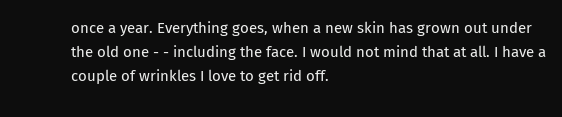once a year. Everything goes, when a new skin has grown out under the old one - - including the face. I would not mind that at all. I have a couple of wrinkles I love to get rid off.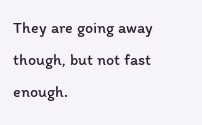They are going away though, but not fast enough.